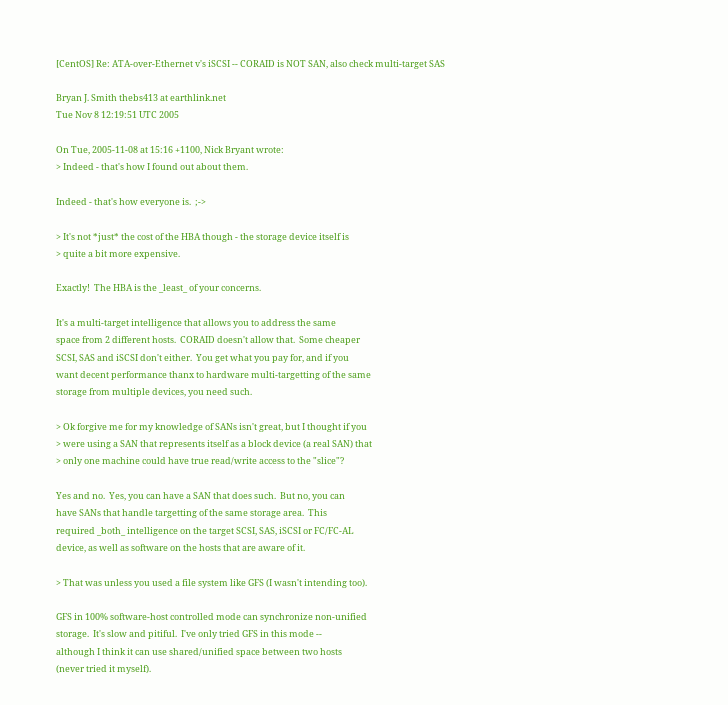[CentOS] Re: ATA-over-Ethernet v's iSCSI -- CORAID is NOT SAN, also check multi-target SAS

Bryan J. Smith thebs413 at earthlink.net
Tue Nov 8 12:19:51 UTC 2005

On Tue, 2005-11-08 at 15:16 +1100, Nick Bryant wrote:
> Indeed - that's how I found out about them.

Indeed - that's how everyone is.  ;->

> It's not *just* the cost of the HBA though - the storage device itself is
> quite a bit more expensive.

Exactly!  The HBA is the _least_ of your concerns.

It's a multi-target intelligence that allows you to address the same
space from 2 different hosts.  CORAID doesn't allow that.  Some cheaper
SCSI, SAS and iSCSI don't either.  You get what you pay for, and if you
want decent performance thanx to hardware multi-targetting of the same
storage from multiple devices, you need such.

> Ok forgive me for my knowledge of SANs isn't great, but I thought if you
> were using a SAN that represents itself as a block device (a real SAN) that
> only one machine could have true read/write access to the "slice"?

Yes and no.  Yes, you can have a SAN that does such.  But no, you can
have SANs that handle targetting of the same storage area.  This
required _both_ intelligence on the target SCSI, SAS, iSCSI or FC/FC-AL
device, as well as software on the hosts that are aware of it.

> That was unless you used a file system like GFS (I wasn't intending too).

GFS in 100% software-host controlled mode can synchronize non-unified
storage.  It's slow and pitiful.  I've only tried GFS in this mode --
although I think it can use shared/unified space between two hosts
(never tried it myself).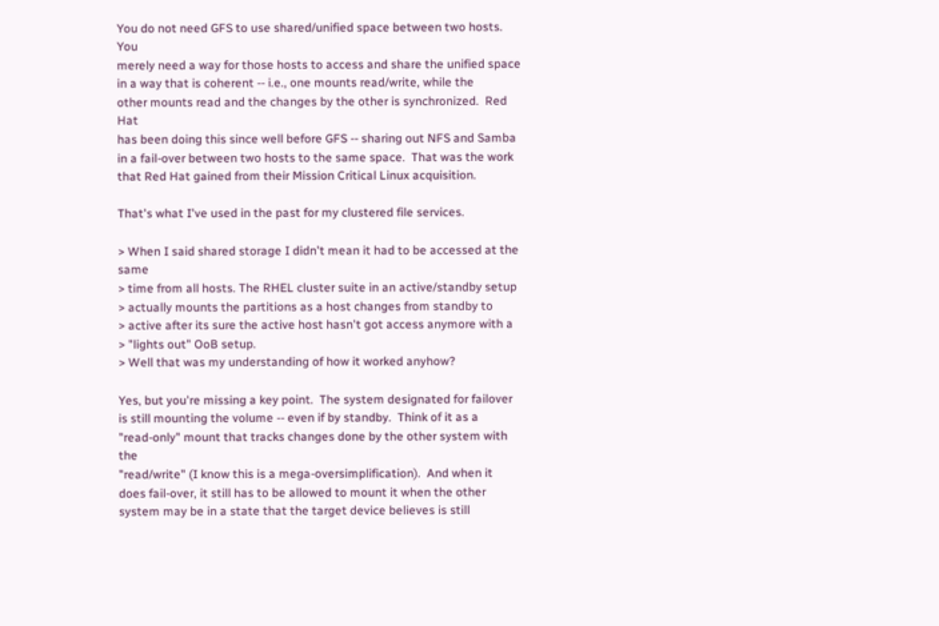You do not need GFS to use shared/unified space between two hosts.  You
merely need a way for those hosts to access and share the unified space
in a way that is coherent -- i.e., one mounts read/write, while the
other mounts read and the changes by the other is synchronized.  Red Hat
has been doing this since well before GFS -- sharing out NFS and Samba
in a fail-over between two hosts to the same space.  That was the work
that Red Hat gained from their Mission Critical Linux acquisition.

That's what I've used in the past for my clustered file services.

> When I said shared storage I didn't mean it had to be accessed at the same
> time from all hosts. The RHEL cluster suite in an active/standby setup
> actually mounts the partitions as a host changes from standby to
> active after its sure the active host hasn't got access anymore with a
> "lights out" OoB setup.
> Well that was my understanding of how it worked anyhow?

Yes, but you're missing a key point.  The system designated for failover
is still mounting the volume -- even if by standby.  Think of it as a
"read-only" mount that tracks changes done by the other system with the
"read/write" (I know this is a mega-oversimplification).  And when it
does fail-over, it still has to be allowed to mount it when the other
system may be in a state that the target device believes is still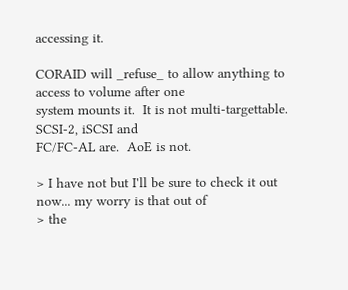accessing it.

CORAID will _refuse_ to allow anything to access to volume after one
system mounts it.  It is not multi-targettable.  SCSI-2, iSCSI and
FC/FC-AL are.  AoE is not.

> I have not but I'll be sure to check it out now... my worry is that out of
> the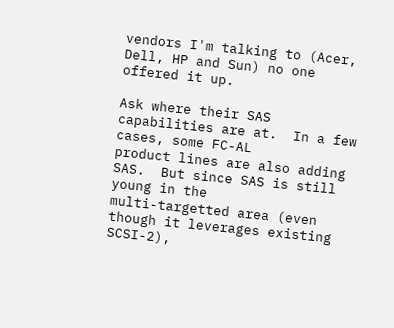vendors I'm talking to (Acer, Dell, HP and Sun) no one offered it up.

Ask where their SAS capabilities are at.  In a few cases, some FC-AL
product lines are also adding SAS.  But since SAS is still young in the
multi-targetted area (even though it leverages existing SCSI-2),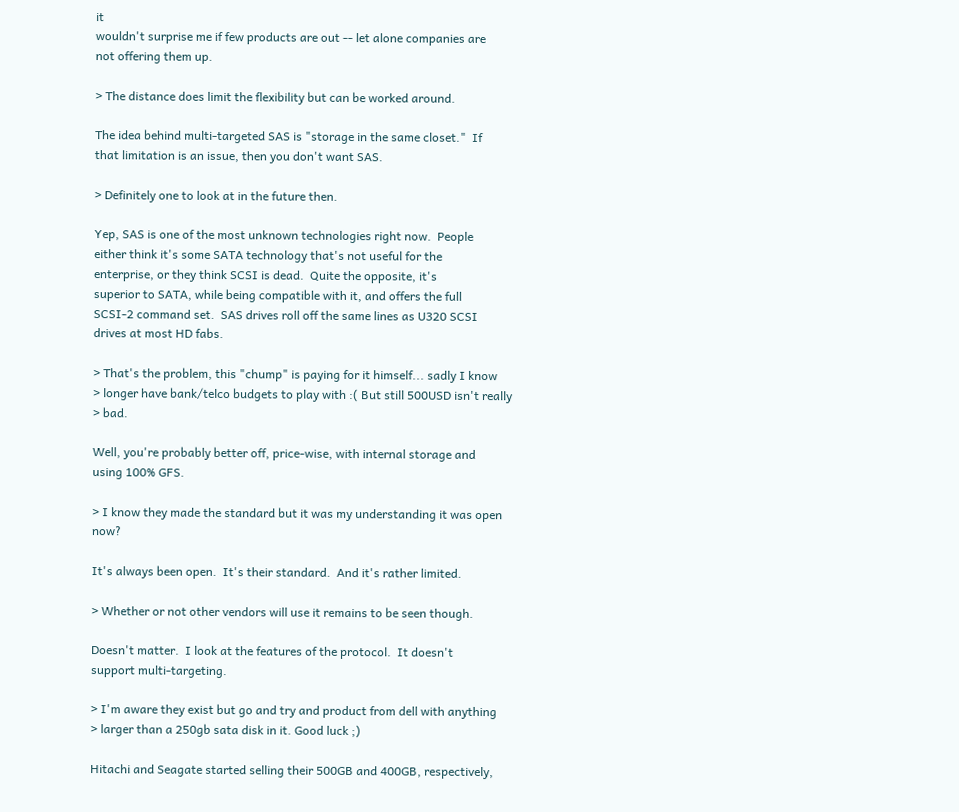it
wouldn't surprise me if few products are out -- let alone companies are
not offering them up.

> The distance does limit the flexibility but can be worked around.

The idea behind multi-targeted SAS is "storage in the same closet."  If
that limitation is an issue, then you don't want SAS.

> Definitely one to look at in the future then.

Yep, SAS is one of the most unknown technologies right now.  People
either think it's some SATA technology that's not useful for the
enterprise, or they think SCSI is dead.  Quite the opposite, it's
superior to SATA, while being compatible with it, and offers the full
SCSI-2 command set.  SAS drives roll off the same lines as U320 SCSI
drives at most HD fabs.

> That's the problem, this "chump" is paying for it himself... sadly I know
> longer have bank/telco budgets to play with :( But still 500USD isn't really
> bad.

Well, you're probably better off, price-wise, with internal storage and
using 100% GFS.

> I know they made the standard but it was my understanding it was open now?

It's always been open.  It's their standard.  And it's rather limited.

> Whether or not other vendors will use it remains to be seen though.

Doesn't matter.  I look at the features of the protocol.  It doesn't
support multi-targeting.

> I'm aware they exist but go and try and product from dell with anything
> larger than a 250gb sata disk in it. Good luck ;)

Hitachi and Seagate started selling their 500GB and 400GB, respectively,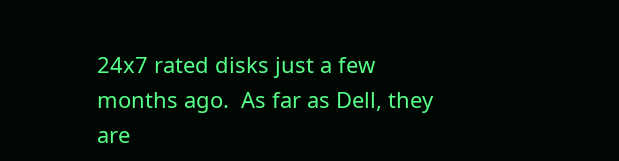24x7 rated disks just a few months ago.  As far as Dell, they are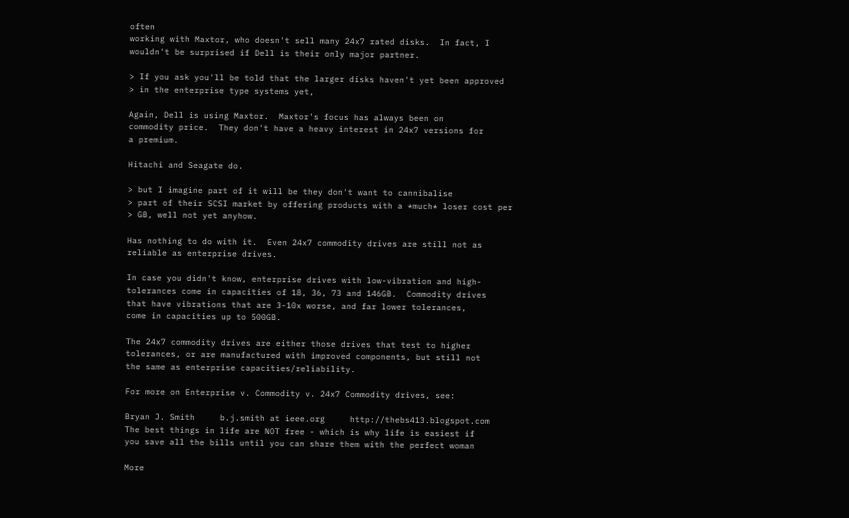often
working with Maxtor, who doesn't sell many 24x7 rated disks.  In fact, I
wouldn't be surprised if Dell is their only major partner.

> If you ask you'll be told that the larger disks haven't yet been approved
> in the enterprise type systems yet,

Again, Dell is using Maxtor.  Maxtor's focus has always been on
commodity price.  They don't have a heavy interest in 24x7 versions for
a premium.

Hitachi and Seagate do.

> but I imagine part of it will be they don't want to cannibalise
> part of their SCSI market by offering products with a *much* loser cost per
> GB, well not yet anyhow.

Has nothing to do with it.  Even 24x7 commodity drives are still not as
reliable as enterprise drives.

In case you didn't know, enterprise drives with low-vibration and high-
tolerances come in capacities of 18, 36, 73 and 146GB.  Commodity drives
that have vibrations that are 3-10x worse, and far lower tolerances,
come in capacities up to 500GB.

The 24x7 commodity drives are either those drives that test to higher
tolerances, or are manufactured with improved components, but still not
the same as enterprise capacities/reliability.

For more on Enterprise v. Commodity v. 24x7 Commodity drives, see:

Bryan J. Smith     b.j.smith at ieee.org     http://thebs413.blogspot.com
The best things in life are NOT free - which is why life is easiest if
you save all the bills until you can share them with the perfect woman

More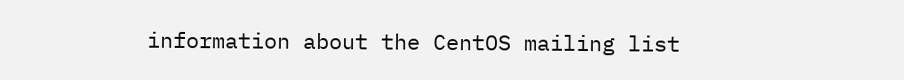information about the CentOS mailing list